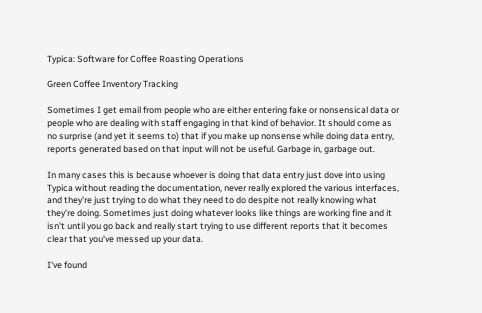Typica: Software for Coffee Roasting Operations

Green Coffee Inventory Tracking

Sometimes I get email from people who are either entering fake or nonsensical data or people who are dealing with staff engaging in that kind of behavior. It should come as no surprise (and yet it seems to) that if you make up nonsense while doing data entry, reports generated based on that input will not be useful. Garbage in, garbage out.

In many cases this is because whoever is doing that data entry just dove into using Typica without reading the documentation, never really explored the various interfaces, and they're just trying to do what they need to do despite not really knowing what they're doing. Sometimes just doing whatever looks like things are working fine and it isn't until you go back and really start trying to use different reports that it becomes clear that you've messed up your data.

I've found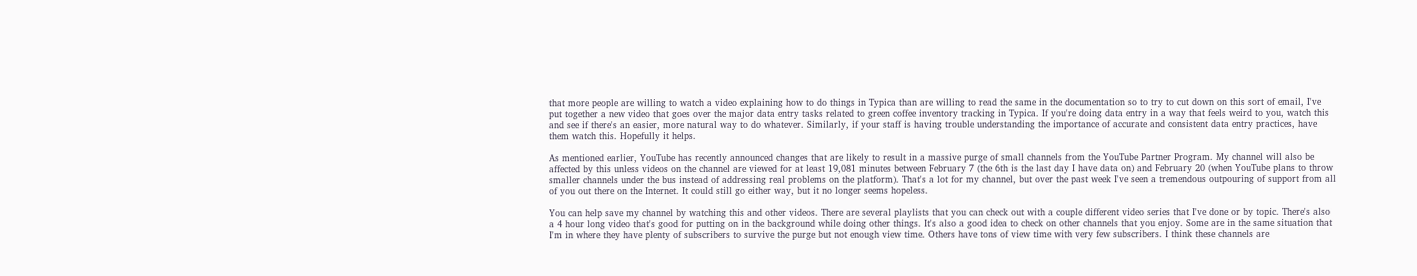that more people are willing to watch a video explaining how to do things in Typica than are willing to read the same in the documentation so to try to cut down on this sort of email, I've put together a new video that goes over the major data entry tasks related to green coffee inventory tracking in Typica. If you're doing data entry in a way that feels weird to you, watch this and see if there's an easier, more natural way to do whatever. Similarly, if your staff is having trouble understanding the importance of accurate and consistent data entry practices, have them watch this. Hopefully it helps.

As mentioned earlier, YouTube has recently announced changes that are likely to result in a massive purge of small channels from the YouTube Partner Program. My channel will also be affected by this unless videos on the channel are viewed for at least 19,081 minutes between February 7 (the 6th is the last day I have data on) and February 20 (when YouTube plans to throw smaller channels under the bus instead of addressing real problems on the platform). That's a lot for my channel, but over the past week I've seen a tremendous outpouring of support from all of you out there on the Internet. It could still go either way, but it no longer seems hopeless.

You can help save my channel by watching this and other videos. There are several playlists that you can check out with a couple different video series that I've done or by topic. There's also a 4 hour long video that's good for putting on in the background while doing other things. It's also a good idea to check on other channels that you enjoy. Some are in the same situation that I'm in where they have plenty of subscribers to survive the purge but not enough view time. Others have tons of view time with very few subscribers. I think these channels are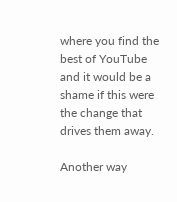where you find the best of YouTube and it would be a shame if this were the change that drives them away.

Another way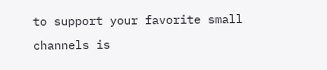to support your favorite small channels is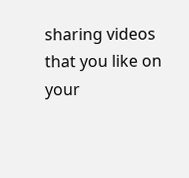sharing videos that you like on your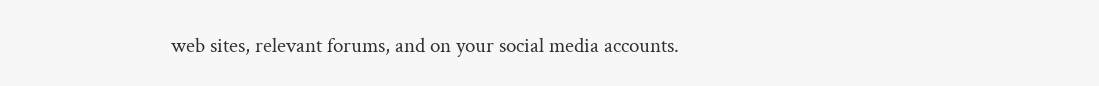web sites, relevant forums, and on your social media accounts.